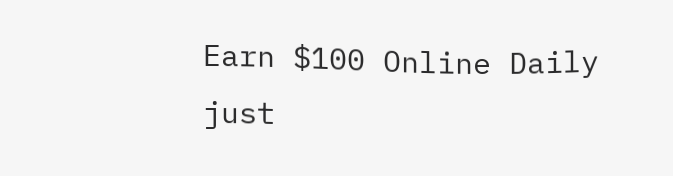Earn $100 Online Daily just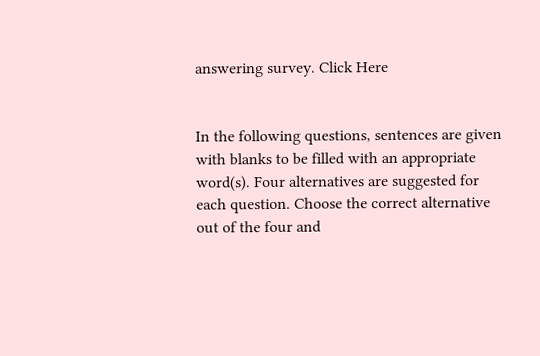answering survey. Click Here


In the following questions, sentences are given with blanks to be filled with an appropriate word(s). Four alternatives are suggested for each question. Choose the correct alternative out of the four and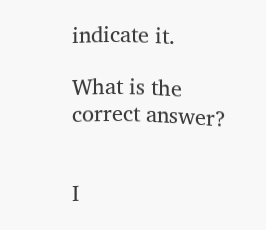indicate it.

What is the correct answer?


I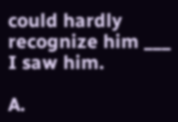could hardly recognize him ___ I saw him.

A.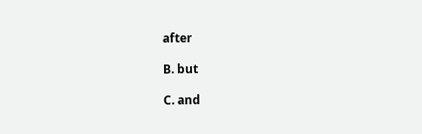after

B. but

C. and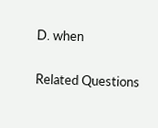D. when

Related Questions